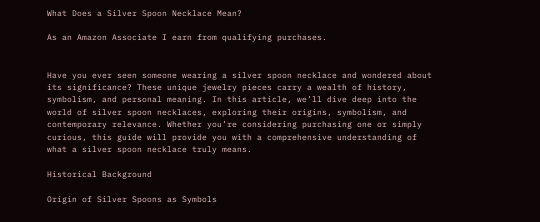What Does a Silver Spoon Necklace Mean?

As an Amazon Associate I earn from qualifying purchases.


Have you ever seen someone wearing a silver spoon necklace and wondered about its significance? These unique jewelry pieces carry a wealth of history, symbolism, and personal meaning. In this article, we’ll dive deep into the world of silver spoon necklaces, exploring their origins, symbolism, and contemporary relevance. Whether you’re considering purchasing one or simply curious, this guide will provide you with a comprehensive understanding of what a silver spoon necklace truly means.

Historical Background

Origin of Silver Spoons as Symbols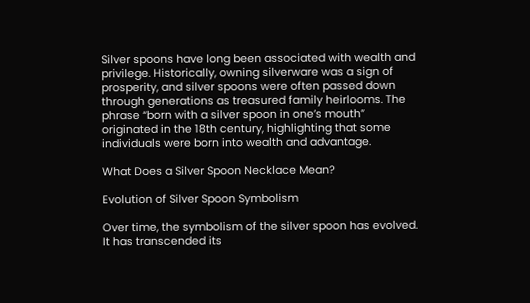Silver spoons have long been associated with wealth and privilege. Historically, owning silverware was a sign of prosperity, and silver spoons were often passed down through generations as treasured family heirlooms. The phrase “born with a silver spoon in one’s mouth” originated in the 18th century, highlighting that some individuals were born into wealth and advantage.

What Does a Silver Spoon Necklace Mean?

Evolution of Silver Spoon Symbolism

Over time, the symbolism of the silver spoon has evolved. It has transcended its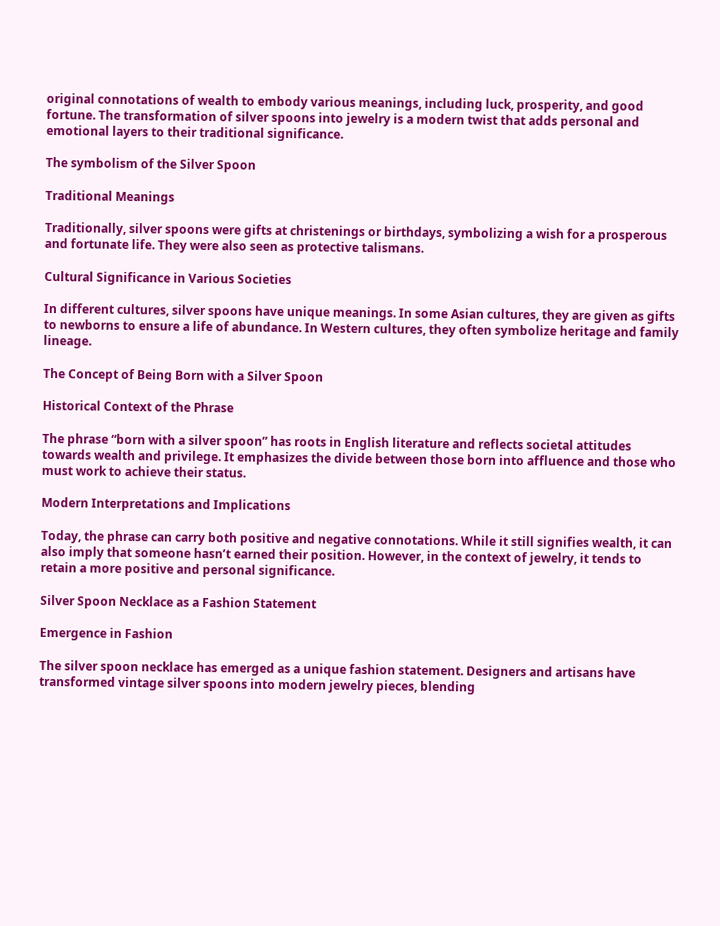original connotations of wealth to embody various meanings, including luck, prosperity, and good fortune. The transformation of silver spoons into jewelry is a modern twist that adds personal and emotional layers to their traditional significance.

The symbolism of the Silver Spoon

Traditional Meanings

Traditionally, silver spoons were gifts at christenings or birthdays, symbolizing a wish for a prosperous and fortunate life. They were also seen as protective talismans.

Cultural Significance in Various Societies

In different cultures, silver spoons have unique meanings. In some Asian cultures, they are given as gifts to newborns to ensure a life of abundance. In Western cultures, they often symbolize heritage and family lineage.

The Concept of Being Born with a Silver Spoon

Historical Context of the Phrase

The phrase “born with a silver spoon” has roots in English literature and reflects societal attitudes towards wealth and privilege. It emphasizes the divide between those born into affluence and those who must work to achieve their status.

Modern Interpretations and Implications

Today, the phrase can carry both positive and negative connotations. While it still signifies wealth, it can also imply that someone hasn’t earned their position. However, in the context of jewelry, it tends to retain a more positive and personal significance.

Silver Spoon Necklace as a Fashion Statement

Emergence in Fashion

The silver spoon necklace has emerged as a unique fashion statement. Designers and artisans have transformed vintage silver spoons into modern jewelry pieces, blending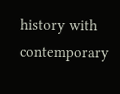history with contemporary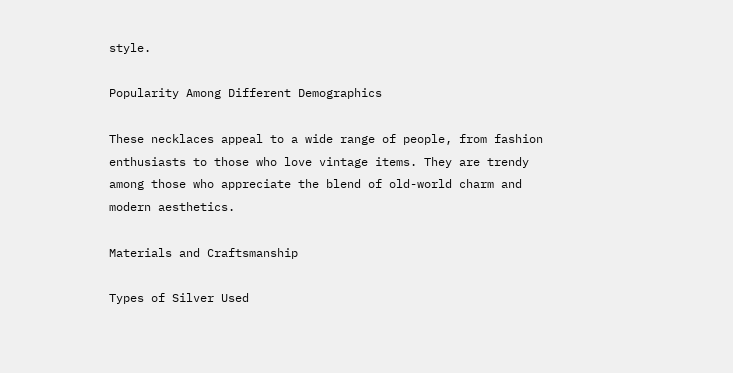style.

Popularity Among Different Demographics

These necklaces appeal to a wide range of people, from fashion enthusiasts to those who love vintage items. They are trendy among those who appreciate the blend of old-world charm and modern aesthetics.

Materials and Craftsmanship

Types of Silver Used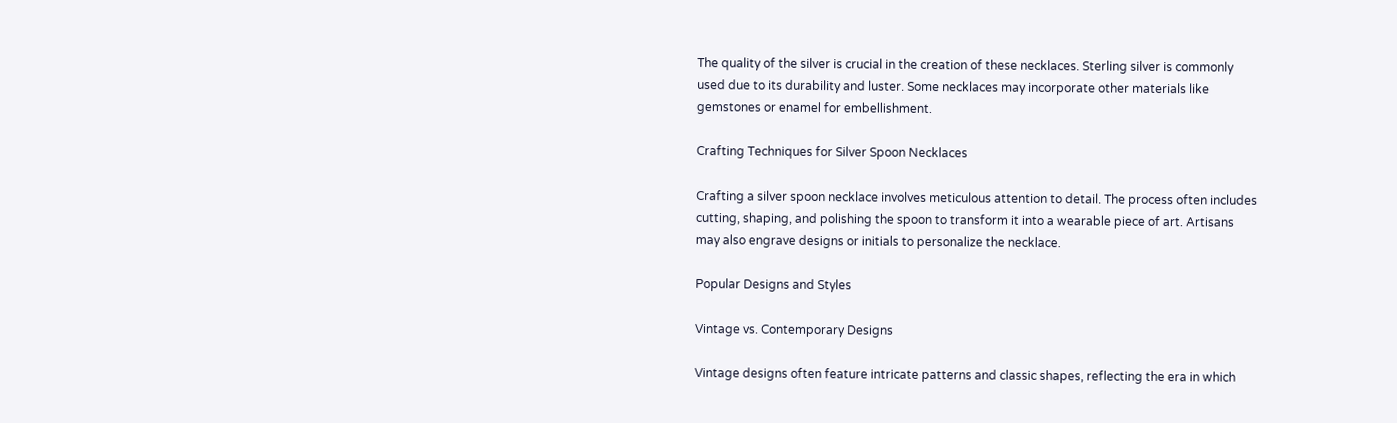The quality of the silver is crucial in the creation of these necklaces. Sterling silver is commonly used due to its durability and luster. Some necklaces may incorporate other materials like gemstones or enamel for embellishment.

Crafting Techniques for Silver Spoon Necklaces

Crafting a silver spoon necklace involves meticulous attention to detail. The process often includes cutting, shaping, and polishing the spoon to transform it into a wearable piece of art. Artisans may also engrave designs or initials to personalize the necklace.

Popular Designs and Styles

Vintage vs. Contemporary Designs

Vintage designs often feature intricate patterns and classic shapes, reflecting the era in which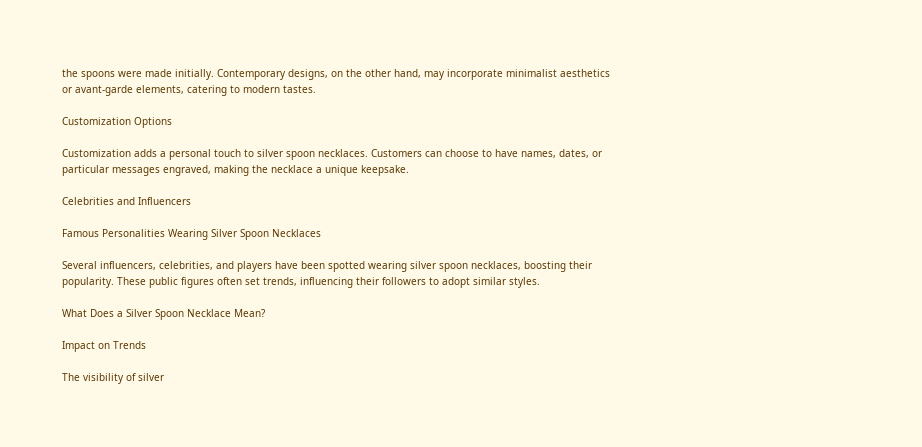the spoons were made initially. Contemporary designs, on the other hand, may incorporate minimalist aesthetics or avant-garde elements, catering to modern tastes.

Customization Options

Customization adds a personal touch to silver spoon necklaces. Customers can choose to have names, dates, or particular messages engraved, making the necklace a unique keepsake.

Celebrities and Influencers

Famous Personalities Wearing Silver Spoon Necklaces

Several influencers, celebrities, and players have been spotted wearing silver spoon necklaces, boosting their popularity. These public figures often set trends, influencing their followers to adopt similar styles.

What Does a Silver Spoon Necklace Mean?

Impact on Trends

The visibility of silver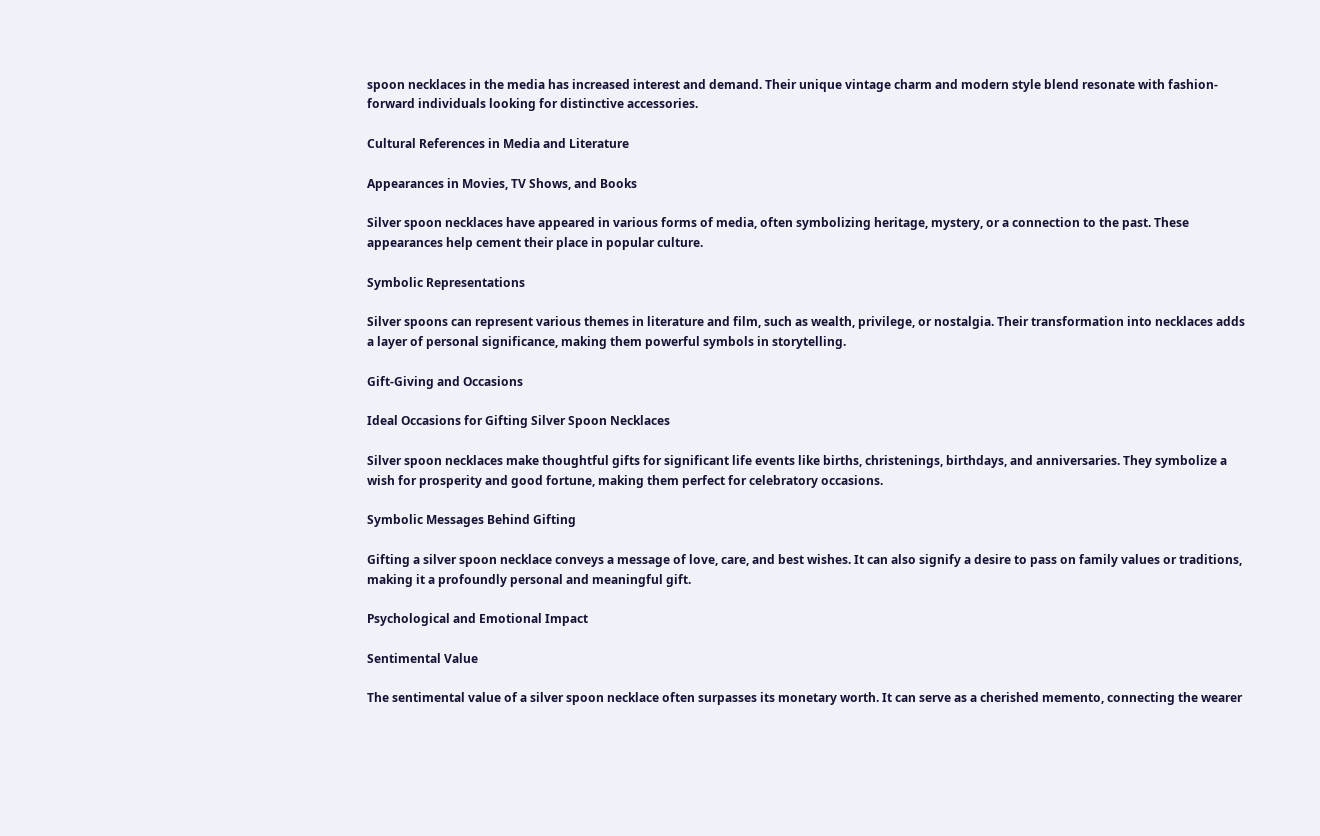spoon necklaces in the media has increased interest and demand. Their unique vintage charm and modern style blend resonate with fashion-forward individuals looking for distinctive accessories.

Cultural References in Media and Literature

Appearances in Movies, TV Shows, and Books

Silver spoon necklaces have appeared in various forms of media, often symbolizing heritage, mystery, or a connection to the past. These appearances help cement their place in popular culture.

Symbolic Representations

Silver spoons can represent various themes in literature and film, such as wealth, privilege, or nostalgia. Their transformation into necklaces adds a layer of personal significance, making them powerful symbols in storytelling.

Gift-Giving and Occasions

Ideal Occasions for Gifting Silver Spoon Necklaces

Silver spoon necklaces make thoughtful gifts for significant life events like births, christenings, birthdays, and anniversaries. They symbolize a wish for prosperity and good fortune, making them perfect for celebratory occasions.

Symbolic Messages Behind Gifting

Gifting a silver spoon necklace conveys a message of love, care, and best wishes. It can also signify a desire to pass on family values or traditions, making it a profoundly personal and meaningful gift.

Psychological and Emotional Impact

Sentimental Value

The sentimental value of a silver spoon necklace often surpasses its monetary worth. It can serve as a cherished memento, connecting the wearer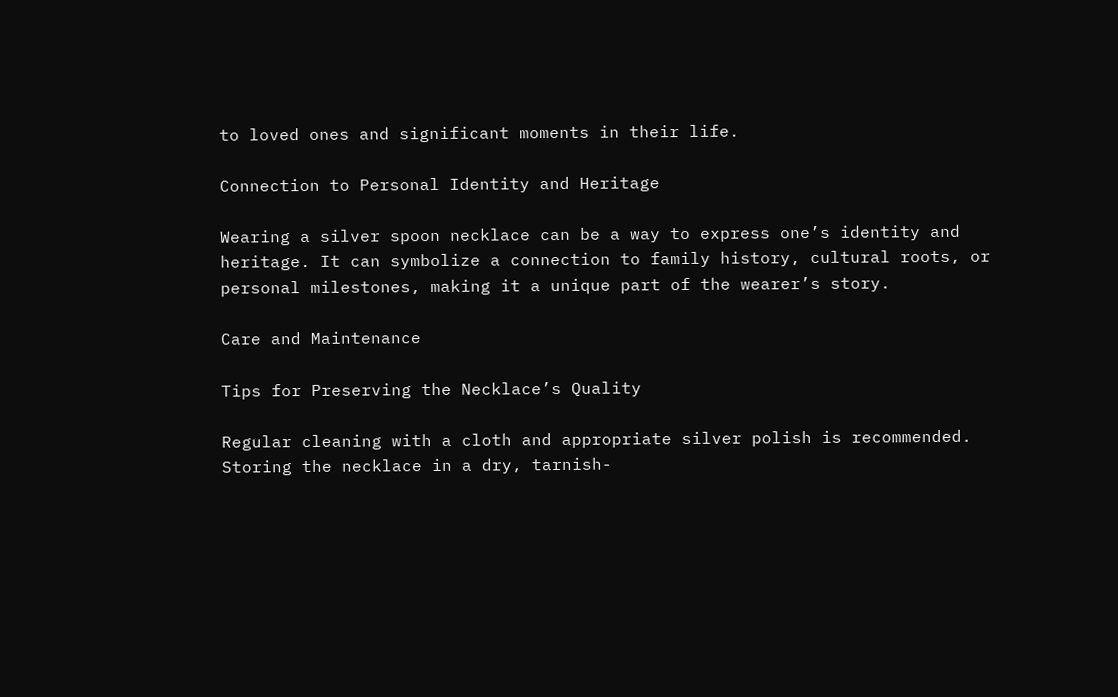to loved ones and significant moments in their life.

Connection to Personal Identity and Heritage

Wearing a silver spoon necklace can be a way to express one’s identity and heritage. It can symbolize a connection to family history, cultural roots, or personal milestones, making it a unique part of the wearer’s story.

Care and Maintenance

Tips for Preserving the Necklace’s Quality

Regular cleaning with a cloth and appropriate silver polish is recommended. Storing the necklace in a dry, tarnish-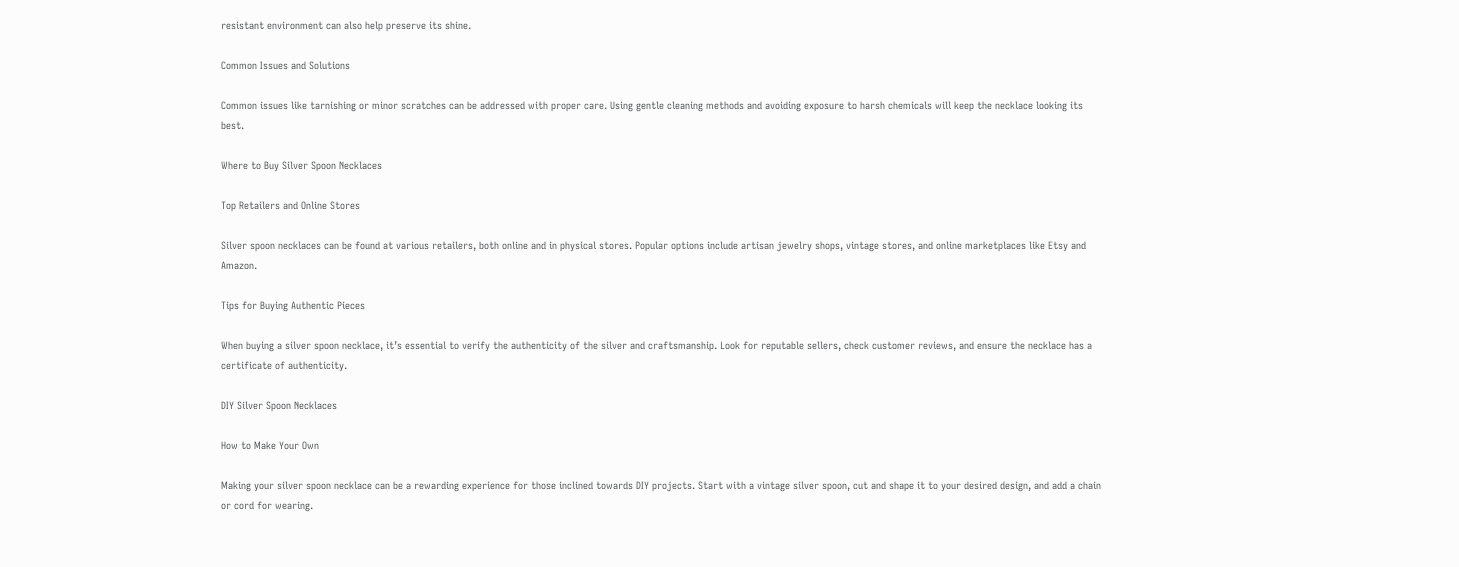resistant environment can also help preserve its shine.

Common Issues and Solutions

Common issues like tarnishing or minor scratches can be addressed with proper care. Using gentle cleaning methods and avoiding exposure to harsh chemicals will keep the necklace looking its best.

Where to Buy Silver Spoon Necklaces

Top Retailers and Online Stores

Silver spoon necklaces can be found at various retailers, both online and in physical stores. Popular options include artisan jewelry shops, vintage stores, and online marketplaces like Etsy and Amazon.

Tips for Buying Authentic Pieces

When buying a silver spoon necklace, it’s essential to verify the authenticity of the silver and craftsmanship. Look for reputable sellers, check customer reviews, and ensure the necklace has a certificate of authenticity.

DIY Silver Spoon Necklaces

How to Make Your Own

Making your silver spoon necklace can be a rewarding experience for those inclined towards DIY projects. Start with a vintage silver spoon, cut and shape it to your desired design, and add a chain or cord for wearing.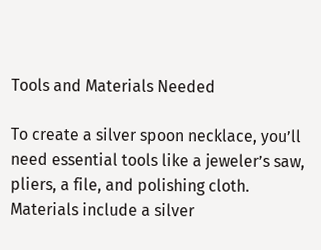Tools and Materials Needed

To create a silver spoon necklace, you’ll need essential tools like a jeweler’s saw, pliers, a file, and polishing cloth. Materials include a silver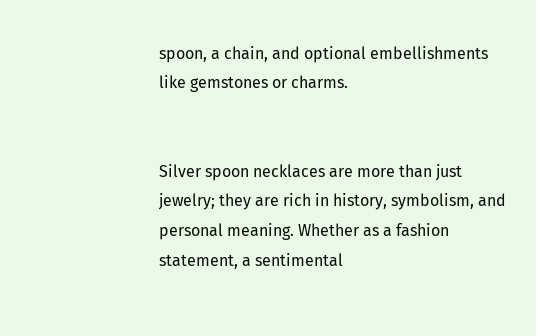spoon, a chain, and optional embellishments like gemstones or charms.


Silver spoon necklaces are more than just jewelry; they are rich in history, symbolism, and personal meaning. Whether as a fashion statement, a sentimental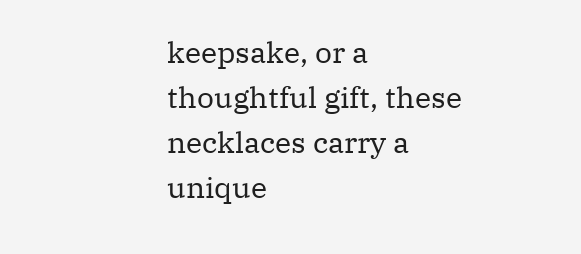keepsake, or a thoughtful gift, these necklaces carry a unique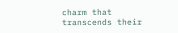charm that transcends their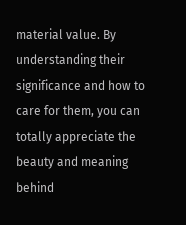material value. By understanding their significance and how to care for them, you can totally appreciate the beauty and meaning behind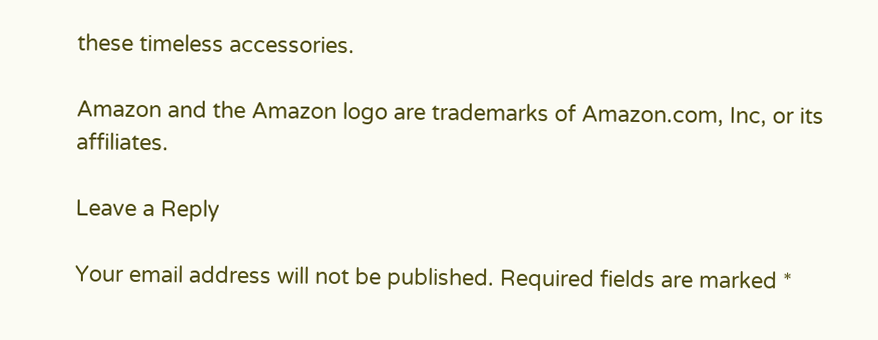these timeless accessories.

Amazon and the Amazon logo are trademarks of Amazon.com, Inc, or its affiliates.

Leave a Reply

Your email address will not be published. Required fields are marked *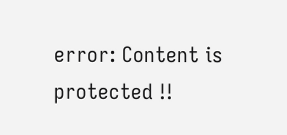error: Content is protected !!